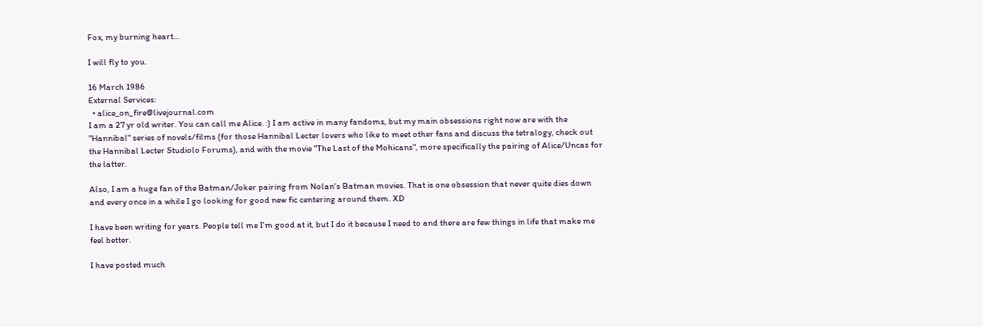Fox, my burning heart...

I will fly to you.

16 March 1986
External Services:
  • alice_on_fire@livejournal.com
I am a 27 yr old writer. You can call me Alice. :) I am active in many fandoms, but my main obsessions right now are with the "Hannibal" series of novels/films (for those Hannibal Lecter lovers who like to meet other fans and discuss the tetralogy, check out the Hannibal Lecter Studiolo Forums), and with the movie "The Last of the Mohicans", more specifically the pairing of Alice/Uncas for the latter.

Also, I am a huge fan of the Batman/Joker pairing from Nolan's Batman movies. That is one obsession that never quite dies down and every once in a while I go looking for good new fic centering around them. XD

I have been writing for years. People tell me I'm good at it, but I do it because I need to and there are few things in life that make me feel better.

I have posted much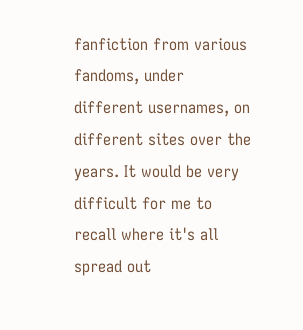fanfiction from various fandoms, under different usernames, on different sites over the years. It would be very difficult for me to recall where it's all spread out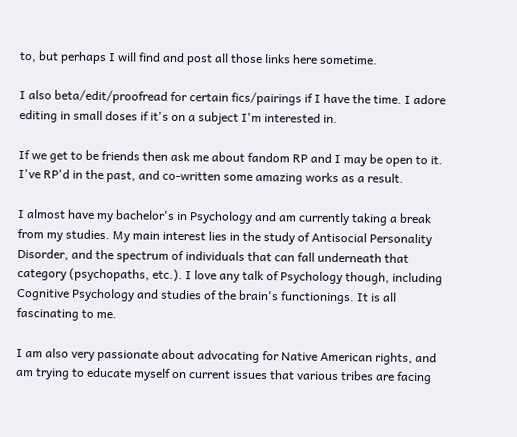to, but perhaps I will find and post all those links here sometime.

I also beta/edit/proofread for certain fics/pairings if I have the time. I adore editing in small doses if it's on a subject I'm interested in.

If we get to be friends then ask me about fandom RP and I may be open to it. I've RP'd in the past, and co-written some amazing works as a result.

I almost have my bachelor's in Psychology and am currently taking a break from my studies. My main interest lies in the study of Antisocial Personality Disorder, and the spectrum of individuals that can fall underneath that category (psychopaths, etc.). I love any talk of Psychology though, including Cognitive Psychology and studies of the brain's functionings. It is all fascinating to me.

I am also very passionate about advocating for Native American rights, and am trying to educate myself on current issues that various tribes are facing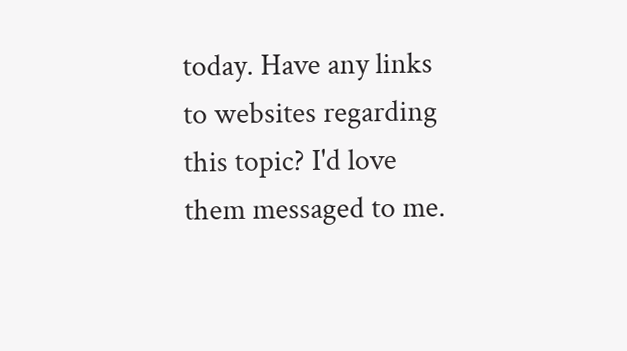today. Have any links to websites regarding this topic? I'd love them messaged to me.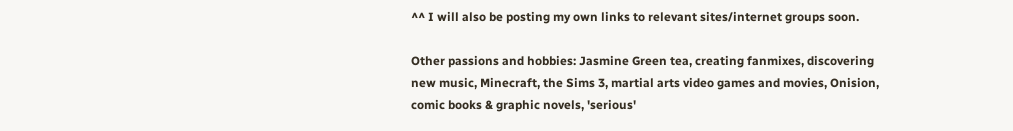^^ I will also be posting my own links to relevant sites/internet groups soon.

Other passions and hobbies: Jasmine Green tea, creating fanmixes, discovering new music, Minecraft, the Sims 3, martial arts video games and movies, Onision, comic books & graphic novels, 'serious'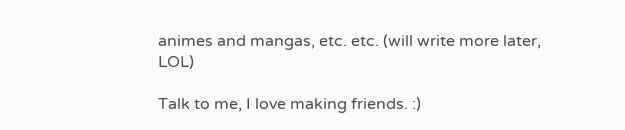animes and mangas, etc. etc. (will write more later, LOL)

Talk to me, I love making friends. :)